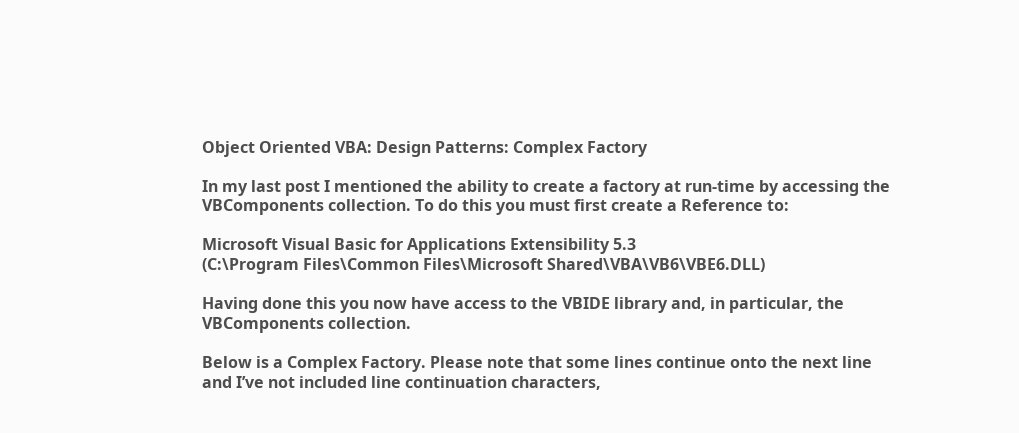Object Oriented VBA: Design Patterns: Complex Factory

In my last post I mentioned the ability to create a factory at run-time by accessing the VBComponents collection. To do this you must first create a Reference to:

Microsoft Visual Basic for Applications Extensibility 5.3
(C:\Program Files\Common Files\Microsoft Shared\VBA\VB6\VBE6.DLL)

Having done this you now have access to the VBIDE library and, in particular, the VBComponents collection.

Below is a Complex Factory. Please note that some lines continue onto the next line and I’ve not included line continuation characters,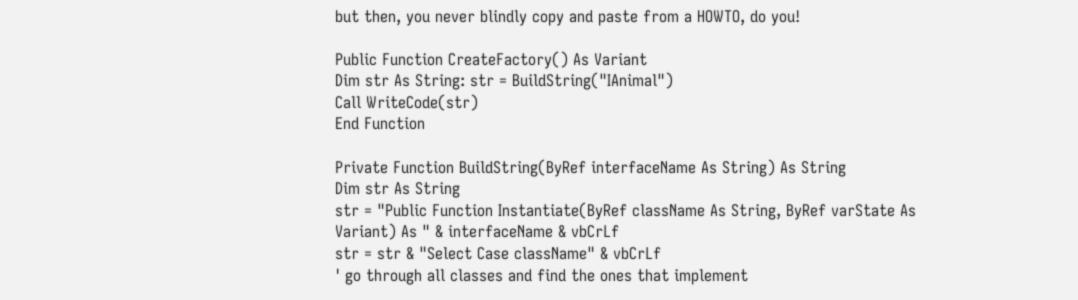but then, you never blindly copy and paste from a HOWTO, do you!

Public Function CreateFactory() As Variant
Dim str As String: str = BuildString("IAnimal")
Call WriteCode(str)
End Function

Private Function BuildString(ByRef interfaceName As String) As String
Dim str As String
str = "Public Function Instantiate(ByRef className As String, ByRef varState As Variant) As " & interfaceName & vbCrLf
str = str & "Select Case className" & vbCrLf
' go through all classes and find the ones that implement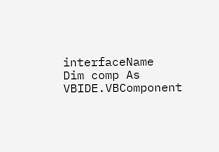interfaceName
Dim comp As VBIDE.VBComponent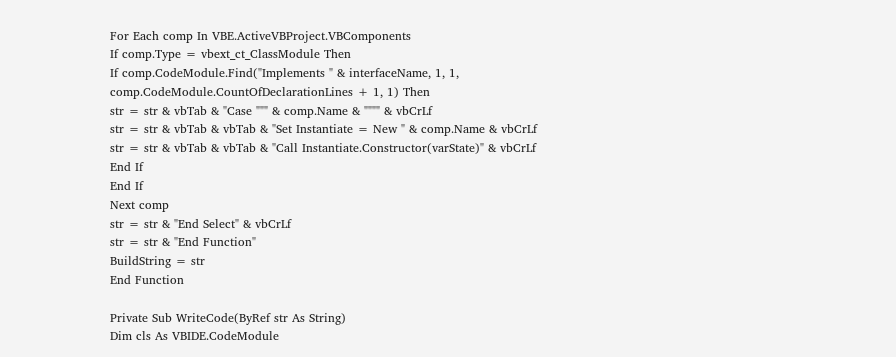For Each comp In VBE.ActiveVBProject.VBComponents
If comp.Type = vbext_ct_ClassModule Then
If comp.CodeModule.Find("Implements " & interfaceName, 1, 1, comp.CodeModule.CountOfDeclarationLines + 1, 1) Then
str = str & vbTab & "Case """ & comp.Name & """" & vbCrLf
str = str & vbTab & vbTab & "Set Instantiate = New " & comp.Name & vbCrLf
str = str & vbTab & vbTab & "Call Instantiate.Constructor(varState)" & vbCrLf
End If
End If
Next comp
str = str & "End Select" & vbCrLf
str = str & "End Function"
BuildString = str
End Function

Private Sub WriteCode(ByRef str As String)
Dim cls As VBIDE.CodeModule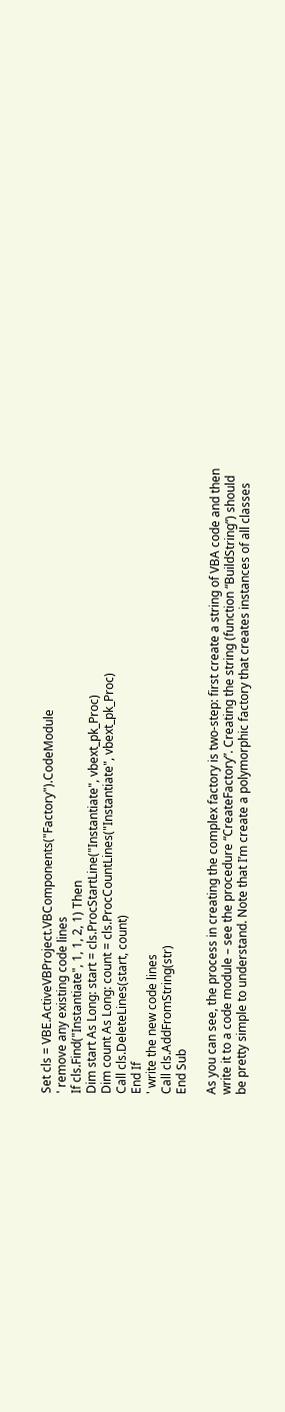Set cls = VBE.ActiveVBProject.VBComponents("Factory").CodeModule
' remove any existing code lines
If cls.Find("Instantiate", 1, 1, 2, 1) Then
Dim start As Long: start = cls.ProcStartLine("Instantiate", vbext_pk_Proc)
Dim count As Long: count = cls.ProcCountLines("Instantiate", vbext_pk_Proc)
Call cls.DeleteLines(start, count)
End If
' write the new code lines
Call cls.AddFromString(str)
End Sub

As you can see, the process in creating the complex factory is two-step: first create a string of VBA code and then write it to a code module – see the procedure “CreateFactory”. Creating the string (function “BuildString”) should be pretty simple to understand. Note that I’m create a polymorphic factory that creates instances of all classes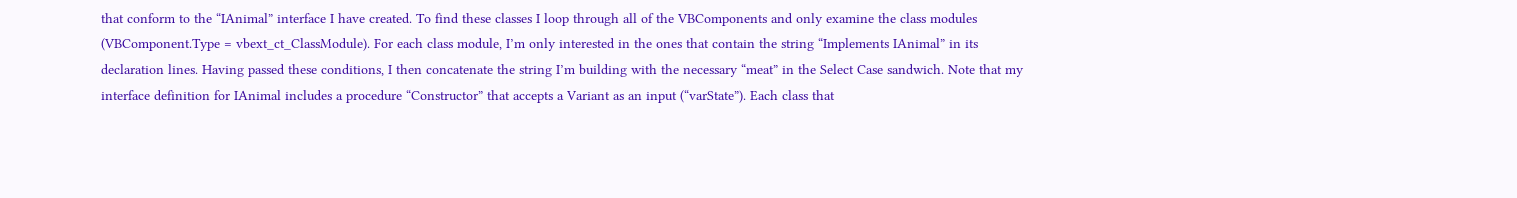that conform to the “IAnimal” interface I have created. To find these classes I loop through all of the VBComponents and only examine the class modules (VBComponent.Type = vbext_ct_ClassModule). For each class module, I’m only interested in the ones that contain the string “Implements IAnimal” in its declaration lines. Having passed these conditions, I then concatenate the string I’m building with the necessary “meat” in the Select Case sandwich. Note that my interface definition for IAnimal includes a procedure “Constructor” that accepts a Variant as an input (“varState”). Each class that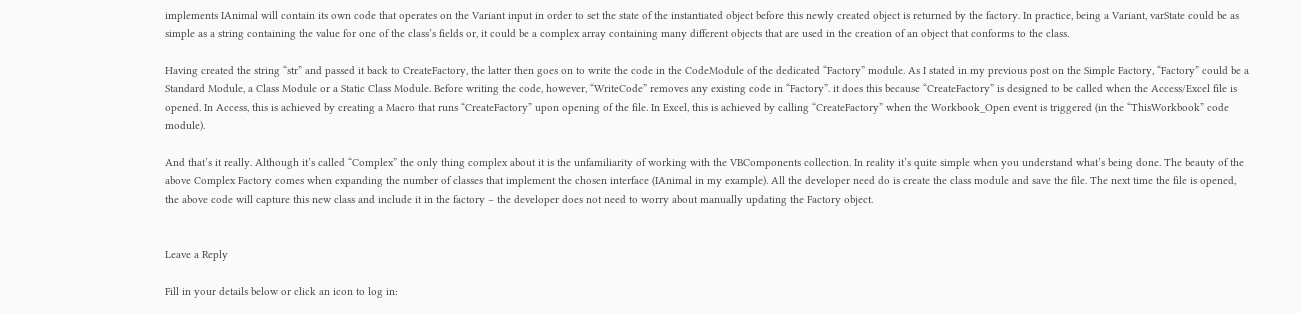implements IAnimal will contain its own code that operates on the Variant input in order to set the state of the instantiated object before this newly created object is returned by the factory. In practice, being a Variant, varState could be as simple as a string containing the value for one of the class’s fields or, it could be a complex array containing many different objects that are used in the creation of an object that conforms to the class.

Having created the string “str” and passed it back to CreateFactory, the latter then goes on to write the code in the CodeModule of the dedicated “Factory” module. As I stated in my previous post on the Simple Factory, “Factory” could be a Standard Module, a Class Module or a Static Class Module. Before writing the code, however, “WriteCode” removes any existing code in “Factory”. it does this because “CreateFactory” is designed to be called when the Access/Excel file is opened. In Access, this is achieved by creating a Macro that runs “CreateFactory” upon opening of the file. In Excel, this is achieved by calling “CreateFactory” when the Workbook_Open event is triggered (in the “ThisWorkbook” code module).

And that’s it really. Although it’s called “Complex” the only thing complex about it is the unfamiliarity of working with the VBComponents collection. In reality it’s quite simple when you understand what’s being done. The beauty of the above Complex Factory comes when expanding the number of classes that implement the chosen interface (IAnimal in my example). All the developer need do is create the class module and save the file. The next time the file is opened, the above code will capture this new class and include it in the factory – the developer does not need to worry about manually updating the Factory object.


Leave a Reply

Fill in your details below or click an icon to log in: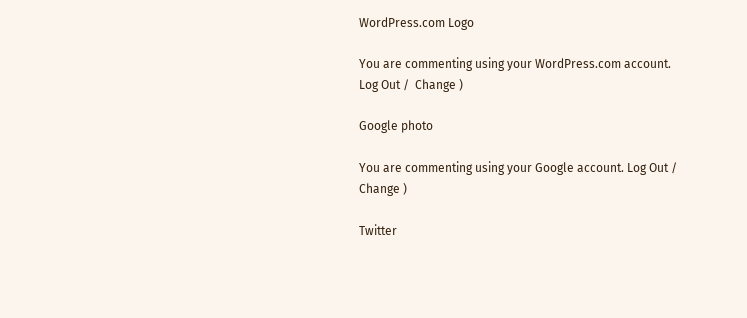WordPress.com Logo

You are commenting using your WordPress.com account. Log Out /  Change )

Google photo

You are commenting using your Google account. Log Out /  Change )

Twitter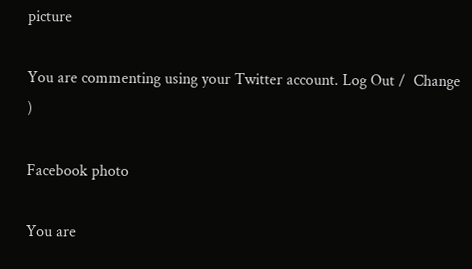picture

You are commenting using your Twitter account. Log Out /  Change )

Facebook photo

You are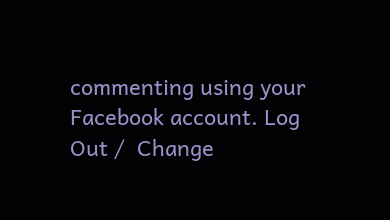commenting using your Facebook account. Log Out /  Change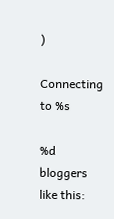)

Connecting to %s

%d bloggers like this: